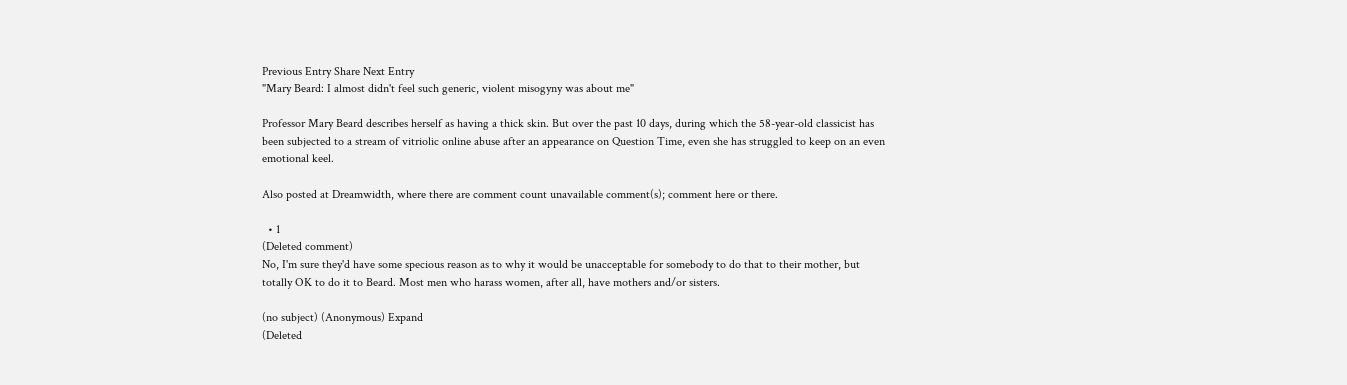Previous Entry Share Next Entry
"Mary Beard: I almost didn't feel such generic, violent misogyny was about me"

Professor Mary Beard describes herself as having a thick skin. But over the past 10 days, during which the 58-year-old classicist has been subjected to a stream of vitriolic online abuse after an appearance on Question Time, even she has struggled to keep on an even emotional keel.

Also posted at Dreamwidth, where there are comment count unavailable comment(s); comment here or there.

  • 1
(Deleted comment)
No, I'm sure they'd have some specious reason as to why it would be unacceptable for somebody to do that to their mother, but totally OK to do it to Beard. Most men who harass women, after all, have mothers and/or sisters.

(no subject) (Anonymous) Expand
(Deleted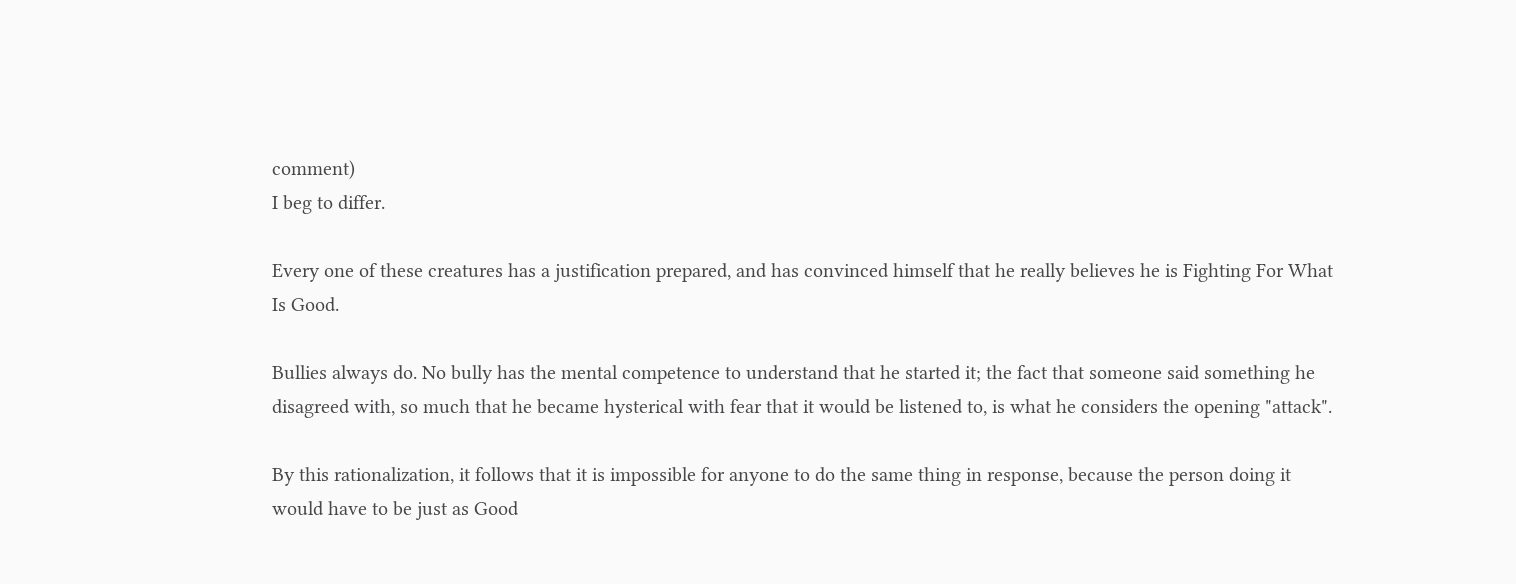comment)
I beg to differ.

Every one of these creatures has a justification prepared, and has convinced himself that he really believes he is Fighting For What Is Good.

Bullies always do. No bully has the mental competence to understand that he started it; the fact that someone said something he disagreed with, so much that he became hysterical with fear that it would be listened to, is what he considers the opening "attack".

By this rationalization, it follows that it is impossible for anyone to do the same thing in response, because the person doing it would have to be just as Good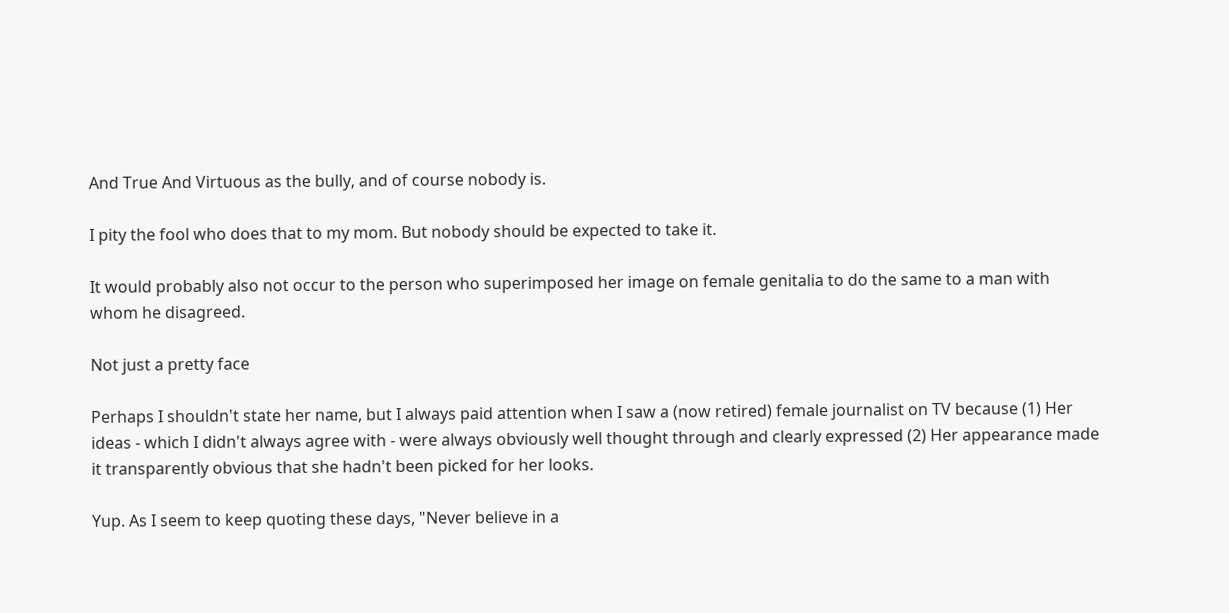And True And Virtuous as the bully, and of course nobody is.

I pity the fool who does that to my mom. But nobody should be expected to take it.

It would probably also not occur to the person who superimposed her image on female genitalia to do the same to a man with whom he disagreed.

Not just a pretty face

Perhaps I shouldn't state her name, but I always paid attention when I saw a (now retired) female journalist on TV because (1) Her ideas - which I didn't always agree with - were always obviously well thought through and clearly expressed (2) Her appearance made it transparently obvious that she hadn't been picked for her looks.

Yup. As I seem to keep quoting these days, "Never believe in a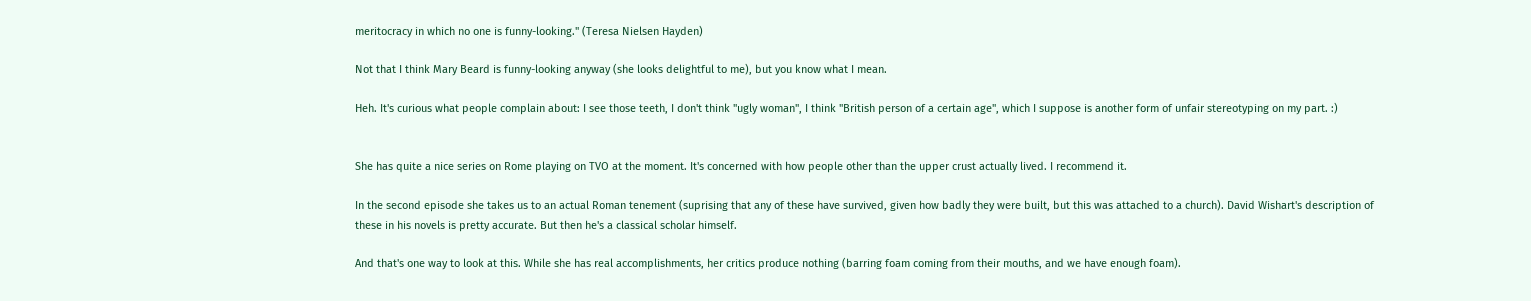meritocracy in which no one is funny-looking." (Teresa Nielsen Hayden)

Not that I think Mary Beard is funny-looking anyway (she looks delightful to me), but you know what I mean.

Heh. It's curious what people complain about: I see those teeth, I don't think "ugly woman", I think "British person of a certain age", which I suppose is another form of unfair stereotyping on my part. :)


She has quite a nice series on Rome playing on TVO at the moment. It's concerned with how people other than the upper crust actually lived. I recommend it.

In the second episode she takes us to an actual Roman tenement (suprising that any of these have survived, given how badly they were built, but this was attached to a church). David Wishart's description of these in his novels is pretty accurate. But then he's a classical scholar himself.

And that's one way to look at this. While she has real accomplishments, her critics produce nothing (barring foam coming from their mouths, and we have enough foam).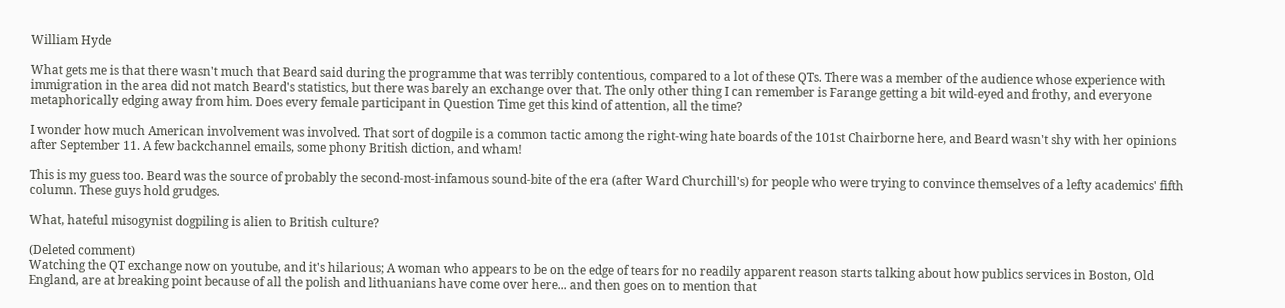William Hyde

What gets me is that there wasn't much that Beard said during the programme that was terribly contentious, compared to a lot of these QTs. There was a member of the audience whose experience with immigration in the area did not match Beard's statistics, but there was barely an exchange over that. The only other thing I can remember is Farange getting a bit wild-eyed and frothy, and everyone metaphorically edging away from him. Does every female participant in Question Time get this kind of attention, all the time?

I wonder how much American involvement was involved. That sort of dogpile is a common tactic among the right-wing hate boards of the 101st Chairborne here, and Beard wasn't shy with her opinions after September 11. A few backchannel emails, some phony British diction, and wham!

This is my guess too. Beard was the source of probably the second-most-infamous sound-bite of the era (after Ward Churchill's) for people who were trying to convince themselves of a lefty academics' fifth column. These guys hold grudges.

What, hateful misogynist dogpiling is alien to British culture?

(Deleted comment)
Watching the QT exchange now on youtube, and it's hilarious; A woman who appears to be on the edge of tears for no readily apparent reason starts talking about how publics services in Boston, Old England, are at breaking point because of all the polish and lithuanians have come over here... and then goes on to mention that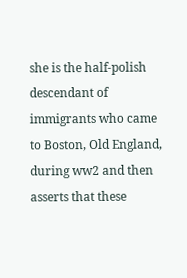she is the half-polish descendant of immigrants who came to Boston, Old England, during ww2 and then asserts that these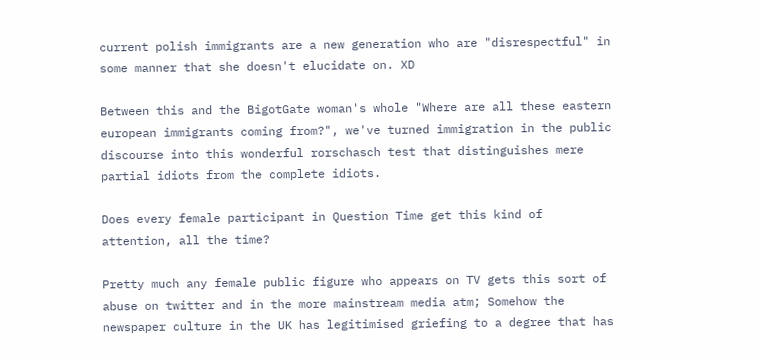current polish immigrants are a new generation who are "disrespectful" in some manner that she doesn't elucidate on. XD

Between this and the BigotGate woman's whole "Where are all these eastern european immigrants coming from?", we've turned immigration in the public discourse into this wonderful rorschasch test that distinguishes mere partial idiots from the complete idiots.

Does every female participant in Question Time get this kind of attention, all the time?

Pretty much any female public figure who appears on TV gets this sort of abuse on twitter and in the more mainstream media atm; Somehow the newspaper culture in the UK has legitimised griefing to a degree that has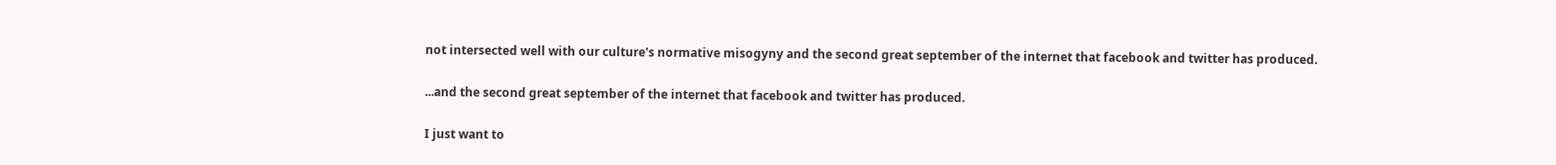not intersected well with our culture's normative misogyny and the second great september of the internet that facebook and twitter has produced.

...and the second great september of the internet that facebook and twitter has produced.

I just want to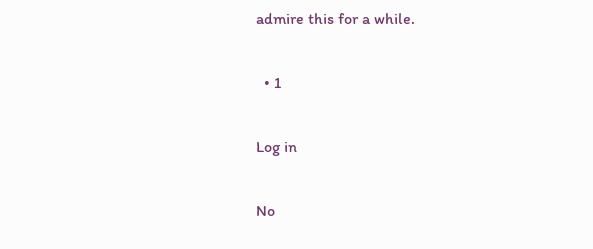admire this for a while.

  • 1

Log in

No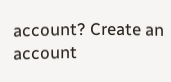account? Create an account